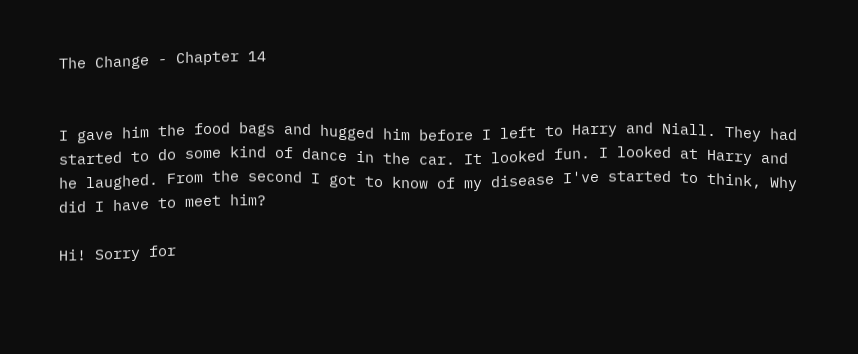The Change - Chapter 14


I gave him the food bags and hugged him before I left to Harry and Niall. They had started to do some kind of dance in the car. It looked fun. I looked at Harry and he laughed. From the second I got to know of my disease I've started to think, Why did I have to meet him?

Hi! Sorry for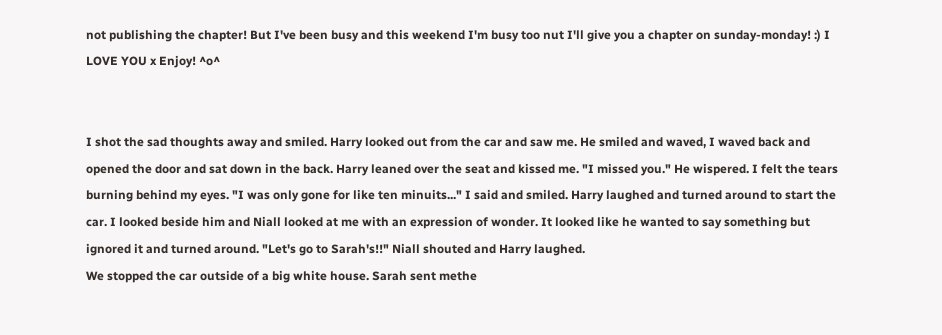not publishing the chapter! But I've been busy and this weekend I'm busy too nut I'll give you a chapter on sunday-monday! :) I LOVE YOU x Enjoy! ^o^


I shot the sad thoughts away and smiled. Harry looked out from the car and saw me. He smiled and waved, I waved back and opened the door and sat down in the back. Harry leaned over the seat and kissed me. "I missed you." He wispered. I felt the tears burning behind my eyes. "I was only gone for like ten minuits..." I said and smiled. Harry laughed and turned around to start the car. I looked beside him and Niall looked at me with an expression of wonder. It looked like he wanted to say something but ignored it and turned around. "Let's go to Sarah's!!" Niall shouted and Harry laughed.
We stopped the car outside of a big white house. Sarah sent methe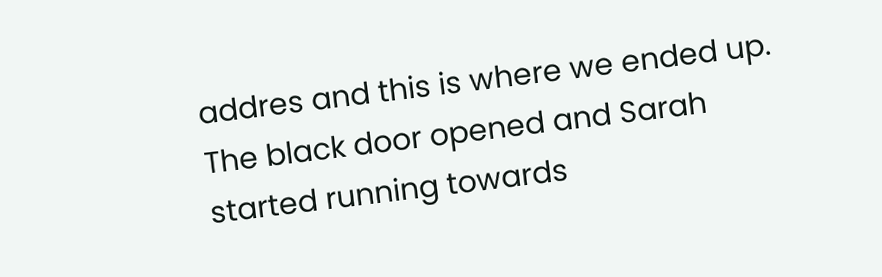addres and this is where we ended up. The black door opened and Sarah started running towards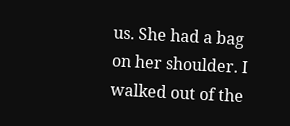us. She had a bag on her shoulder. I walked out of the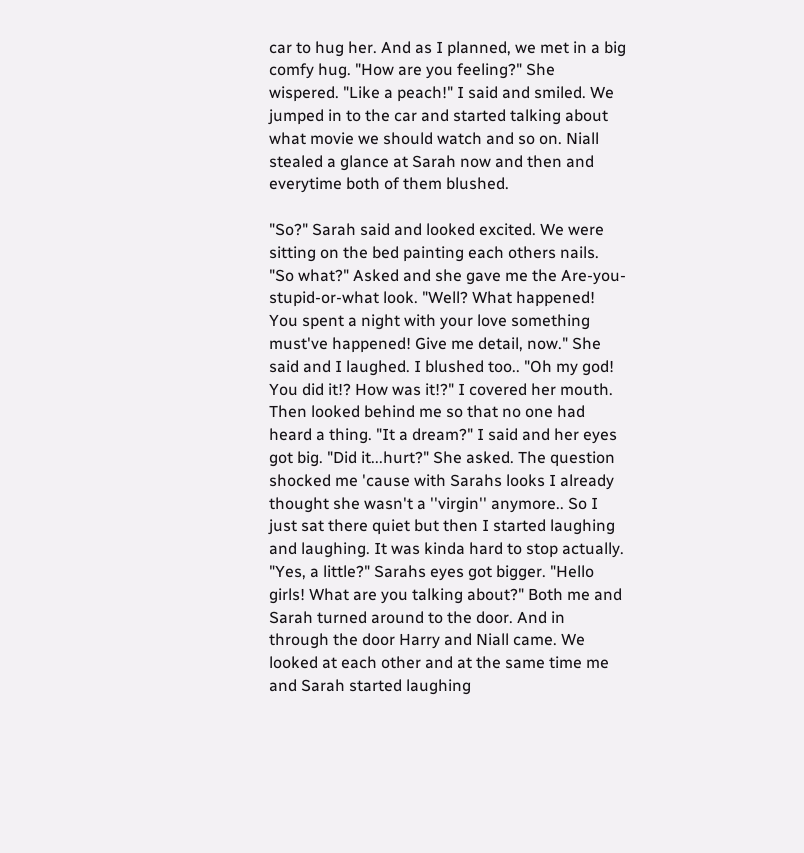car to hug her. And as I planned, we met in a big comfy hug. "How are you feeling?" She wispered. "Like a peach!" I said and smiled. We jumped in to the car and started talking about what movie we should watch and so on. Niall stealed a glance at Sarah now and then and everytime both of them blushed.

"So?" Sarah said and looked excited. We were sitting on the bed painting each others nails. "So what?" Asked and she gave me the Are-you-stupid-or-what look. "Well? What happened! You spent a night with your love something must've happened! Give me detail, now." She said and I laughed. I blushed too.. "Oh my god! You did it!? How was it!?" I covered her mouth. Then looked behind me so that no one had heard a thing. "It a dream?" I said and her eyes got big. "Did it...hurt?" She asked. The question shocked me 'cause with Sarahs looks I already thought she wasn't a ''virgin'' anymore.. So I just sat there quiet but then I started laughing and laughing. It was kinda hard to stop actually. "Yes, a little?" Sarahs eyes got bigger. "Hello girls! What are you talking about?" Both me and Sarah turned around to the door. And in through the door Harry and Niall came. We looked at each other and at the same time me and Sarah started laughing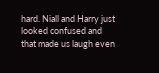hard. Niall and Harry just looked confused and that made us laugh even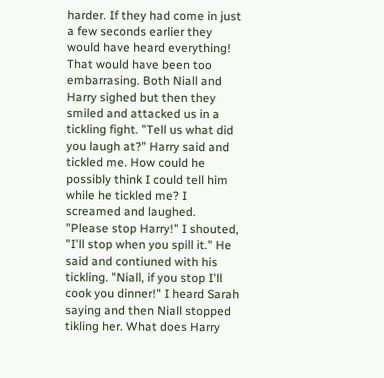harder. If they had come in just a few seconds earlier they would have heard everything! That would have been too embarrasing. Both Niall and Harry sighed but then they smiled and attacked us in a tickling fight. "Tell us what did you laugh at?" Harry said and tickled me. How could he possibly think I could tell him while he tickled me? I screamed and laughed. "Please stop Harry!" I shouted, "I'll stop when you spill it." He said and contiuned with his tickling. "Niall, if you stop I'll cook you dinner!" I heard Sarah saying and then Niall stopped tikling her. What does Harry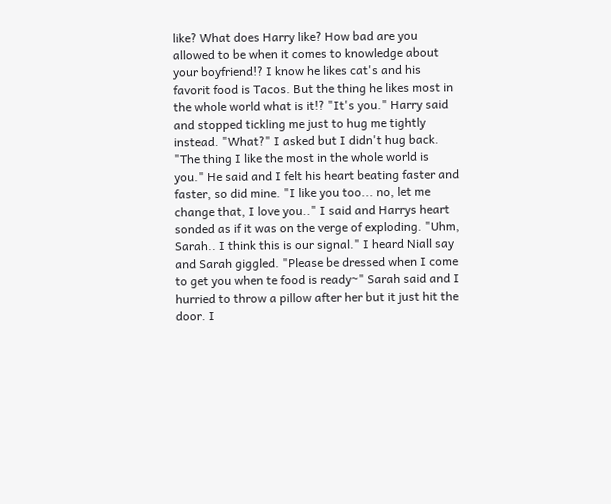like? What does Harry like? How bad are you allowed to be when it comes to knowledge about your boyfriend!? I know he likes cat's and his favorit food is Tacos. But the thing he likes most in the whole world what is it!? "It's you." Harry said and stopped tickling me just to hug me tightly instead. "What?" I asked but I didn't hug back. "The thing I like the most in the whole world is you." He said and I felt his heart beating faster and faster, so did mine. "I like you too... no, let me change that, I love you.." I said and Harrys heart sonded as if it was on the verge of exploding. "Uhm, Sarah.. I think this is our signal." I heard Niall say and Sarah giggled. "Please be dressed when I come to get you when te food is ready~" Sarah said and I hurried to throw a pillow after her but it just hit the door. I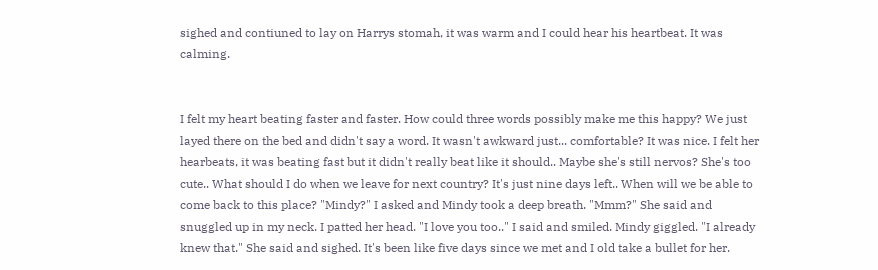sighed and contiuned to lay on Harrys stomah, it was warm and I could hear his heartbeat. It was calming.


I felt my heart beating faster and faster. How could three words possibly make me this happy? We just layed there on the bed and didn't say a word. It wasn't awkward just... comfortable? It was nice. I felt her hearbeats, it was beating fast but it didn't really beat like it should.. Maybe she's still nervos? She's too cute.. What should I do when we leave for next country? It's just nine days left.. When will we be able to come back to this place? "Mindy?" I asked and Mindy took a deep breath. "Mmm?" She said and snuggled up in my neck. I patted her head. "I love you too.." I said and smiled. Mindy giggled. "I already knew that." She said and sighed. It's been like five days since we met and I old take a bullet for her.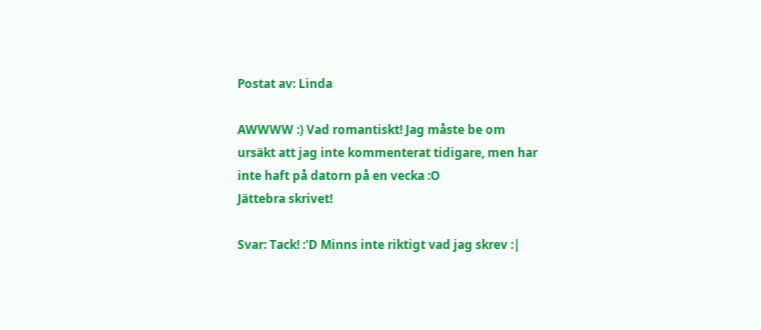Postat av: Linda

AWWWW :) Vad romantiskt! Jag måste be om ursäkt att jag inte kommenterat tidigare, men har inte haft på datorn på en vecka :O
Jättebra skrivet!

Svar: Tack! :'D Minns inte riktigt vad jag skrev :|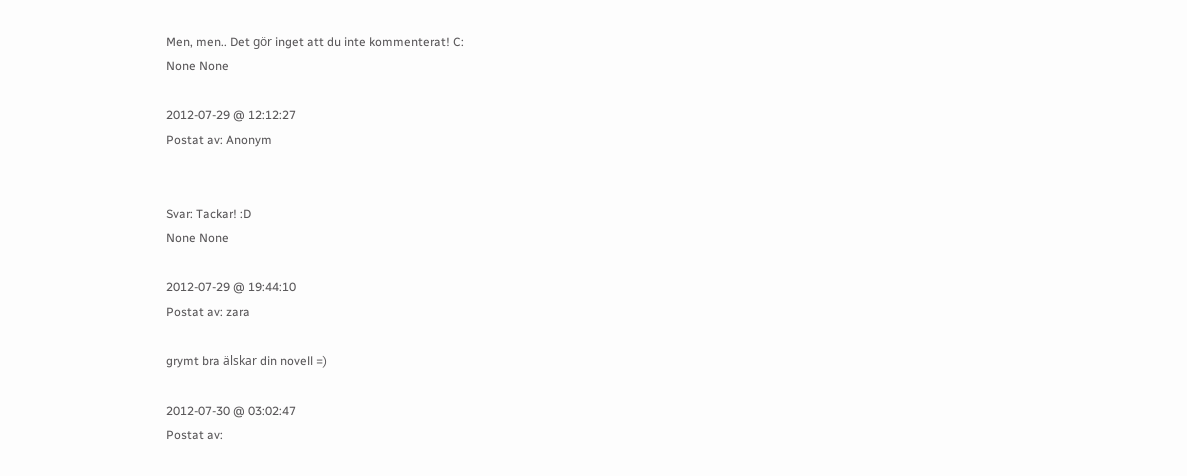Men, men.. Det gör inget att du inte kommenterat! C:
None None

2012-07-29 @ 12:12:27
Postat av: Anonym


Svar: Tackar! :D
None None

2012-07-29 @ 19:44:10
Postat av: zara

grymt bra älskar din novell =)

2012-07-30 @ 03:02:47
Postat av: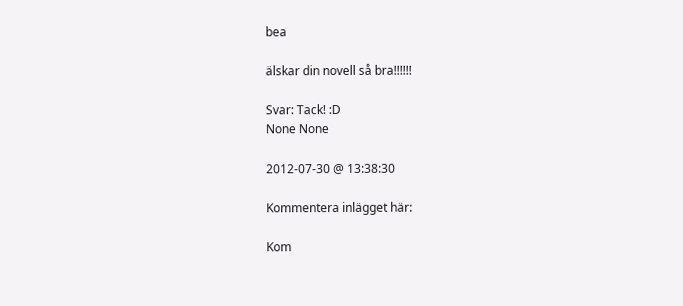bea

älskar din novell så bra!!!!!!

Svar: Tack! :D
None None

2012-07-30 @ 13:38:30

Kommentera inlägget här:

Kom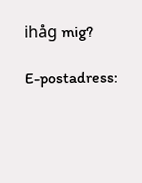ihåg mig?

E-postadress: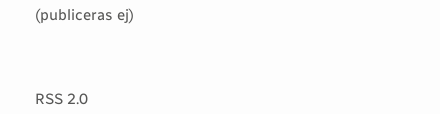(publiceras ej)



RSS 2.0